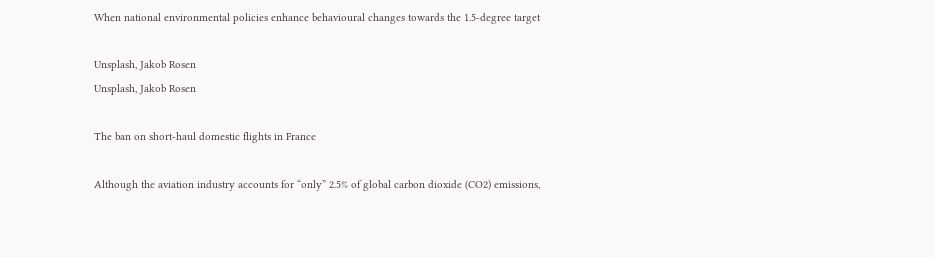When national environmental policies enhance behavioural changes towards the 1.5-degree target

Unsplash, Jakob Rosen
Unsplash, Jakob Rosen

The ban on short-haul domestic flights in France

Although the aviation industry accounts for “only” 2.5% of global carbon dioxide (CO2) emissions,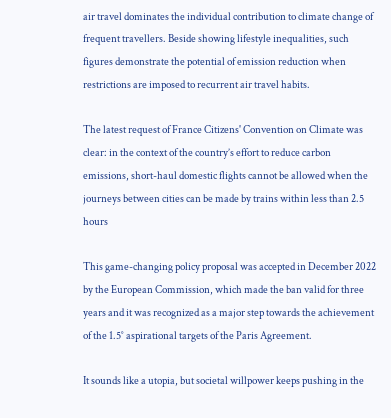air travel dominates the individual contribution to climate change of frequent travellers. Beside showing lifestyle inequalities, such figures demonstrate the potential of emission reduction when restrictions are imposed to recurrent air travel habits.

The latest request of France Citizens' Convention on Climate was clear: in the context of the country’s effort to reduce carbon emissions, short-haul domestic flights cannot be allowed when the journeys between cities can be made by trains within less than 2.5 hours

This game-changing policy proposal was accepted in December 2022 by the European Commission, which made the ban valid for three years and it was recognized as a major step towards the achievement of the 1.5° aspirational targets of the Paris Agreement.

It sounds like a utopia, but societal willpower keeps pushing in the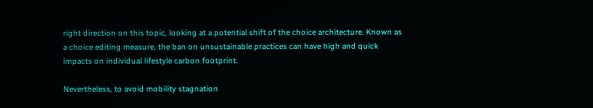right direction on this topic, looking at a potential shift of the choice architecture. Known as a choice editing measure, the ban on unsustainable practices can have high and quick impacts on individual lifestyle carbon footprint.

Nevertheless, to avoid mobility stagnation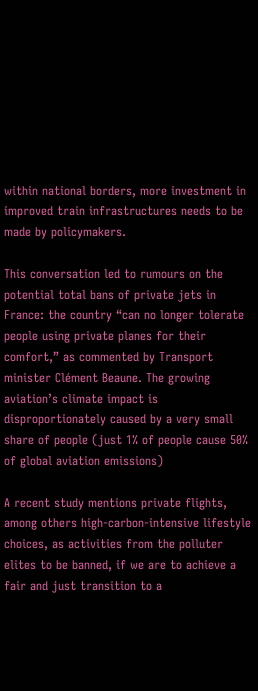within national borders, more investment in improved train infrastructures needs to be made by policymakers.

This conversation led to rumours on the potential total bans of private jets in France: the country “can no longer tolerate people using private planes for their comfort,” as commented by Transport minister Clément Beaune. The growing aviation’s climate impact is disproportionately caused by a very small share of people (just 1% of people cause 50% of global aviation emissions)

A recent study mentions private flights, among others high-carbon-intensive lifestyle choices, as activities from the polluter elites to be banned, if we are to achieve a fair and just transition to a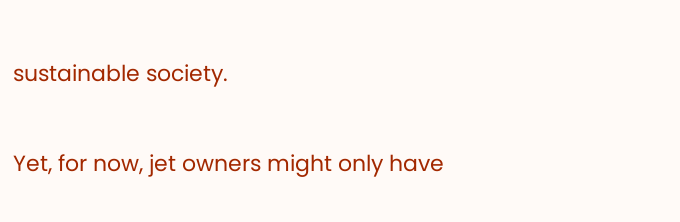sustainable society.

Yet, for now, jet owners might only have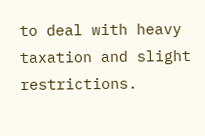to deal with heavy taxation and slight restrictions.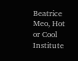Beatrice Meo, Hot or Cool Institute